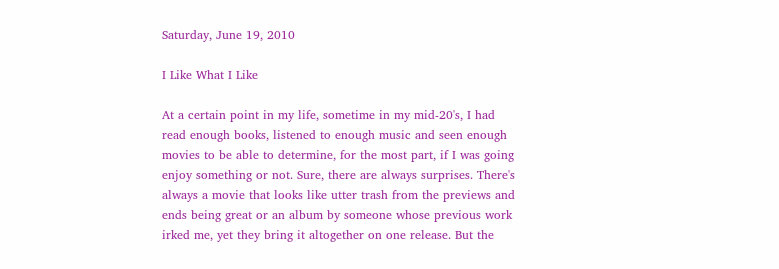Saturday, June 19, 2010

I Like What I Like

At a certain point in my life, sometime in my mid-20's, I had read enough books, listened to enough music and seen enough movies to be able to determine, for the most part, if I was going enjoy something or not. Sure, there are always surprises. There's always a movie that looks like utter trash from the previews and ends being great or an album by someone whose previous work irked me, yet they bring it altogether on one release. But the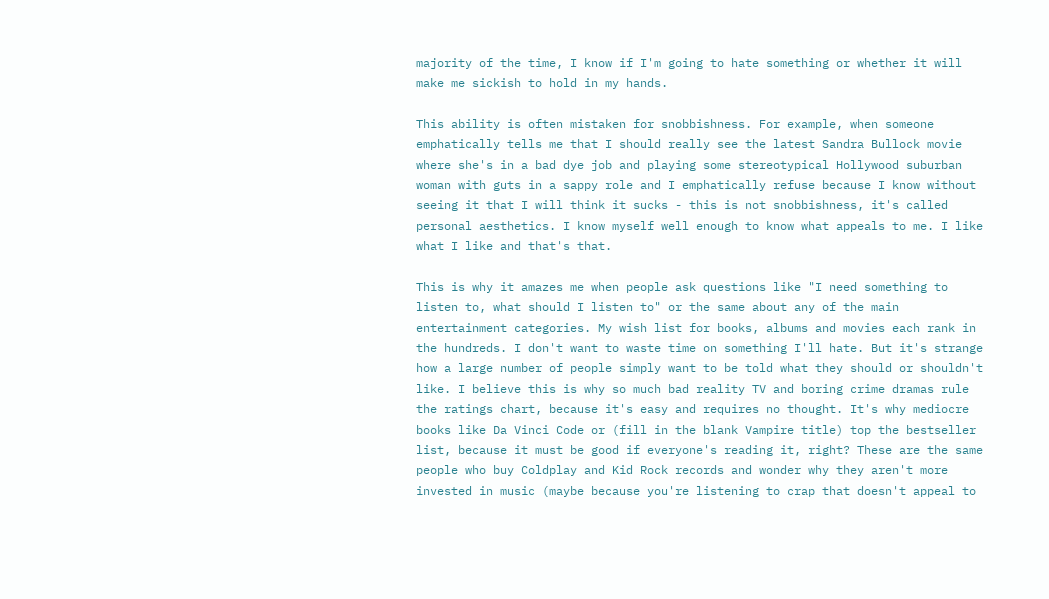majority of the time, I know if I'm going to hate something or whether it will make me sickish to hold in my hands.

This ability is often mistaken for snobbishness. For example, when someone emphatically tells me that I should really see the latest Sandra Bullock movie where she's in a bad dye job and playing some stereotypical Hollywood suburban woman with guts in a sappy role and I emphatically refuse because I know without seeing it that I will think it sucks - this is not snobbishness, it's called personal aesthetics. I know myself well enough to know what appeals to me. I like what I like and that's that.

This is why it amazes me when people ask questions like "I need something to listen to, what should I listen to" or the same about any of the main entertainment categories. My wish list for books, albums and movies each rank in the hundreds. I don't want to waste time on something I'll hate. But it's strange how a large number of people simply want to be told what they should or shouldn't like. I believe this is why so much bad reality TV and boring crime dramas rule the ratings chart, because it's easy and requires no thought. It's why mediocre books like Da Vinci Code or (fill in the blank Vampire title) top the bestseller list, because it must be good if everyone's reading it, right? These are the same people who buy Coldplay and Kid Rock records and wonder why they aren't more invested in music (maybe because you're listening to crap that doesn't appeal to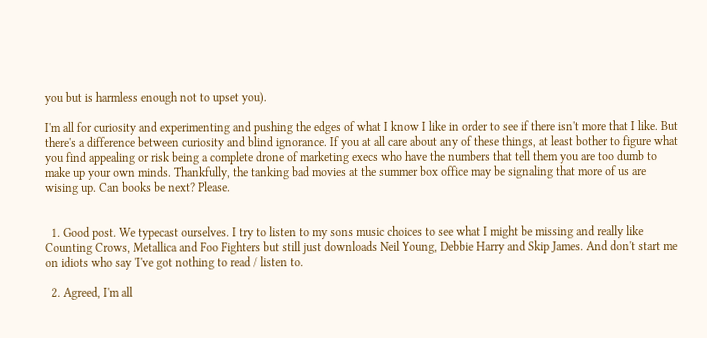you but is harmless enough not to upset you).

I'm all for curiosity and experimenting and pushing the edges of what I know I like in order to see if there isn't more that I like. But there's a difference between curiosity and blind ignorance. If you at all care about any of these things, at least bother to figure what you find appealing or risk being a complete drone of marketing execs who have the numbers that tell them you are too dumb to make up your own minds. Thankfully, the tanking bad movies at the summer box office may be signaling that more of us are wising up. Can books be next? Please.


  1. Good post. We typecast ourselves. I try to listen to my sons music choices to see what I might be missing and really like Counting Crows, Metallica and Foo Fighters but still just downloads Neil Young, Debbie Harry and Skip James. And don't start me on idiots who say 'I've got nothing to read / listen to.

  2. Agreed, I'm all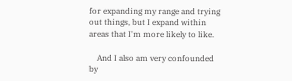for expanding my range and trying out things, but I expand within areas that I'm more likely to like.

    And I also am very confounded by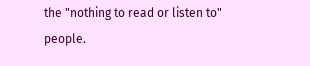the "nothing to read or listen to" people.